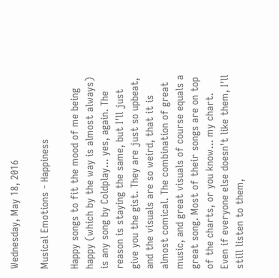Wednesday, May 18, 2016

Musical Emotions - Happiness

Happy songs to fit the mood of me being happy (which by the way is almost always) is any song by Coldplay... yes, again. The reason is staying the same, but I'll just give you the gist. They are just so upbeat, and the visuals are so weird, that it is almost comical. The combination of great music, and great visuals of course equals a great song. Most of their songs are on top of the charts, or you know... my chart. Even if everyone else doesn't like them, I'll still listen to them,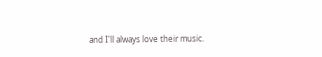and I'll always love their music.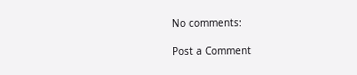No comments:

Post a Comment